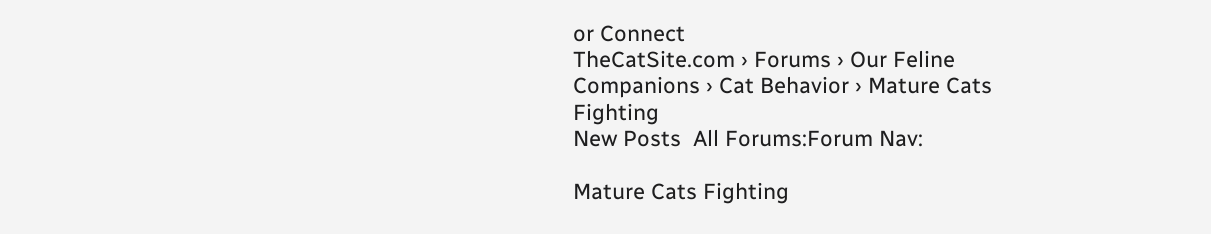or Connect
TheCatSite.com › Forums › Our Feline Companions › Cat Behavior › Mature Cats Fighting
New Posts  All Forums:Forum Nav:

Mature Cats Fighting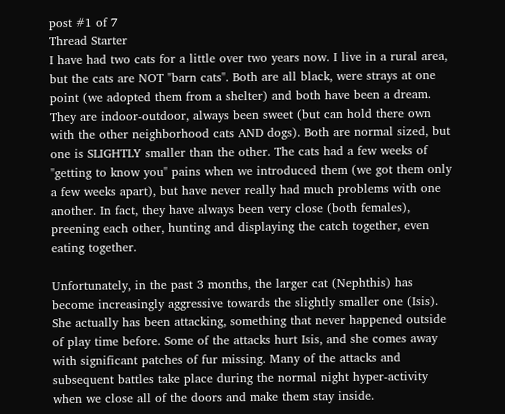post #1 of 7
Thread Starter
I have had two cats for a little over two years now. I live in a rural area, but the cats are NOT "barn cats". Both are all black, were strays at one point (we adopted them from a shelter) and both have been a dream. They are indoor-outdoor, always been sweet (but can hold there own with the other neighborhood cats AND dogs). Both are normal sized, but one is SLIGHTLY smaller than the other. The cats had a few weeks of "getting to know you" pains when we introduced them (we got them only a few weeks apart), but have never really had much problems with one another. In fact, they have always been very close (both females), preening each other, hunting and displaying the catch together, even eating together.

Unfortunately, in the past 3 months, the larger cat (Nephthis) has become increasingly aggressive towards the slightly smaller one (Isis). She actually has been attacking, something that never happened outside of play time before. Some of the attacks hurt Isis, and she comes away with significant patches of fur missing. Many of the attacks and subsequent battles take place during the normal night hyper-activity when we close all of the doors and make them stay inside.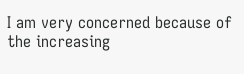I am very concerned because of the increasing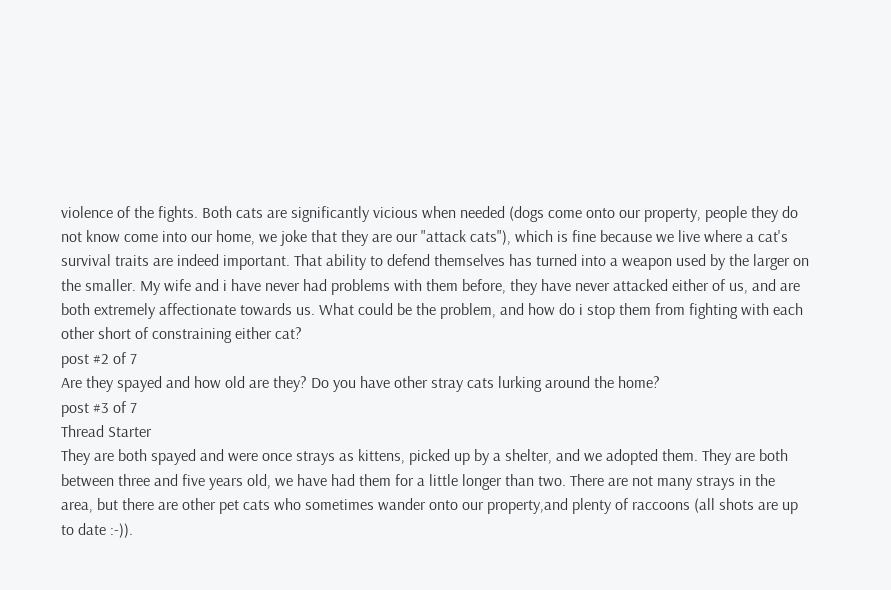violence of the fights. Both cats are significantly vicious when needed (dogs come onto our property, people they do not know come into our home, we joke that they are our "attack cats"), which is fine because we live where a cat's survival traits are indeed important. That ability to defend themselves has turned into a weapon used by the larger on the smaller. My wife and i have never had problems with them before, they have never attacked either of us, and are both extremely affectionate towards us. What could be the problem, and how do i stop them from fighting with each other short of constraining either cat?
post #2 of 7
Are they spayed and how old are they? Do you have other stray cats lurking around the home?
post #3 of 7
Thread Starter
They are both spayed and were once strays as kittens, picked up by a shelter, and we adopted them. They are both between three and five years old, we have had them for a little longer than two. There are not many strays in the area, but there are other pet cats who sometimes wander onto our property,and plenty of raccoons (all shots are up to date :-)).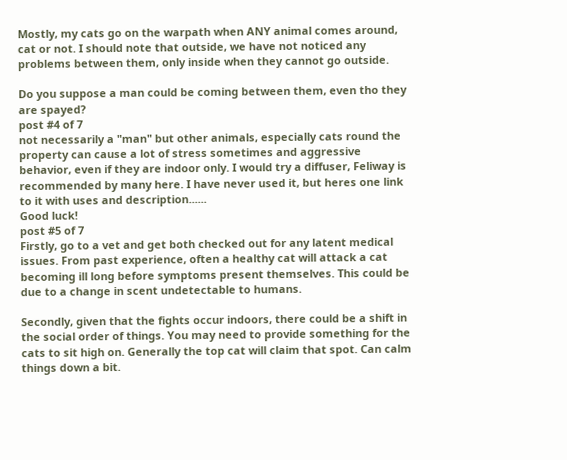Mostly, my cats go on the warpath when ANY animal comes around, cat or not. I should note that outside, we have not noticed any problems between them, only inside when they cannot go outside.

Do you suppose a man could be coming between them, even tho they are spayed?
post #4 of 7
not necessarily a "man" but other animals, especially cats round the property can cause a lot of stress sometimes and aggressive behavior, even if they are indoor only. I would try a diffuser, Feliway is recommended by many here. I have never used it, but heres one link to it with uses and description......
Good luck!
post #5 of 7
Firstly, go to a vet and get both checked out for any latent medical issues. From past experience, often a healthy cat will attack a cat becoming ill long before symptoms present themselves. This could be due to a change in scent undetectable to humans.

Secondly, given that the fights occur indoors, there could be a shift in the social order of things. You may need to provide something for the cats to sit high on. Generally the top cat will claim that spot. Can calm things down a bit.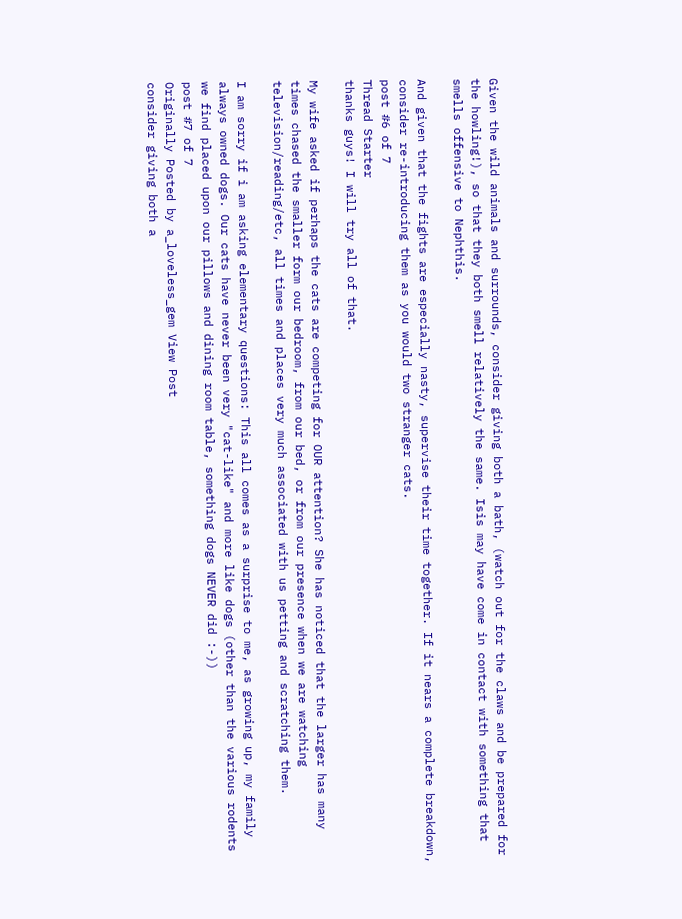Given the wild animals and surrounds, consider giving both a bath, (watch out for the claws and be prepared for the howling!), so that they both smell relatively the same. Isis may have come in contact with something that smells offensive to Nephthis.

And given that the fights are especially nasty, supervise their time together. If it nears a complete breakdown, consider re-introducing them as you would two stranger cats.
post #6 of 7
Thread Starter
thanks guys! I will try all of that.

My wife asked if perhaps the cats are competing for OUR attention? She has noticed that the larger has many times chased the smaller form our bedroom, from our bed, or from our presence when we are watching television/reading/etc, all times and places very much associated with us petting and scratching them.

I am sorry if i am asking elementary questions: This all comes as a surprise to me, as growing up, my family always owned dogs. Our cats have never been very "cat-like" and more like dogs (other than the various rodents we find placed upon our pillows and dining room table, something dogs NEVER did :-))
post #7 of 7
Originally Posted by a_loveless_gem View Post
consider giving both a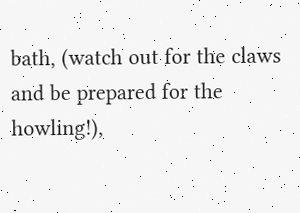bath, (watch out for the claws and be prepared for the howling!),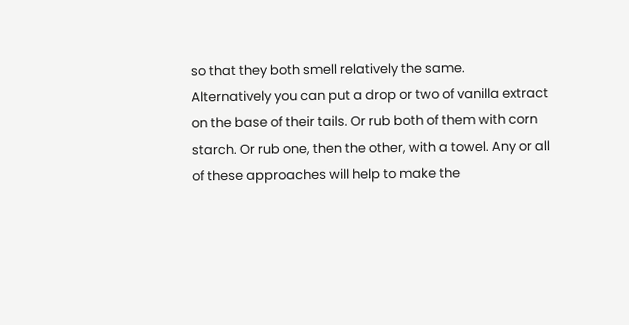so that they both smell relatively the same.
Alternatively you can put a drop or two of vanilla extract on the base of their tails. Or rub both of them with corn starch. Or rub one, then the other, with a towel. Any or all of these approaches will help to make the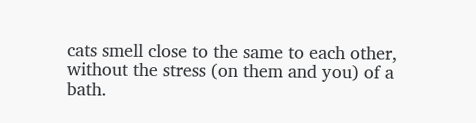cats smell close to the same to each other, without the stress (on them and you) of a bath.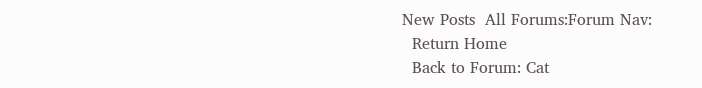New Posts  All Forums:Forum Nav:
  Return Home
  Back to Forum: Cat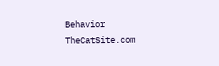Behavior
TheCatSite.com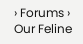› Forums › Our Feline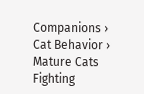Companions › Cat Behavior › Mature Cats Fighting